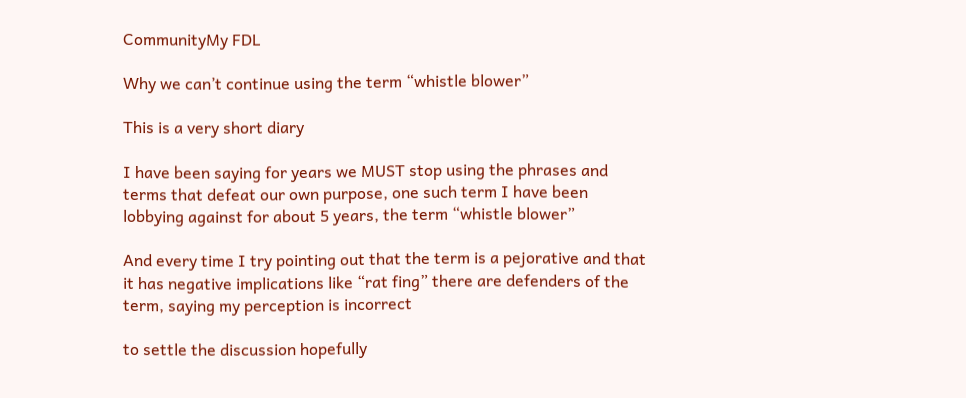CommunityMy FDL

Why we can’t continue using the term “whistle blower”

This is a very short diary

I have been saying for years we MUST stop using the phrases and terms that defeat our own purpose, one such term I have been lobbying against for about 5 years, the term “whistle blower”

And every time I try pointing out that the term is a pejorative and that it has negative implications like “rat fing” there are defenders of the term, saying my perception is incorrect

to settle the discussion hopefully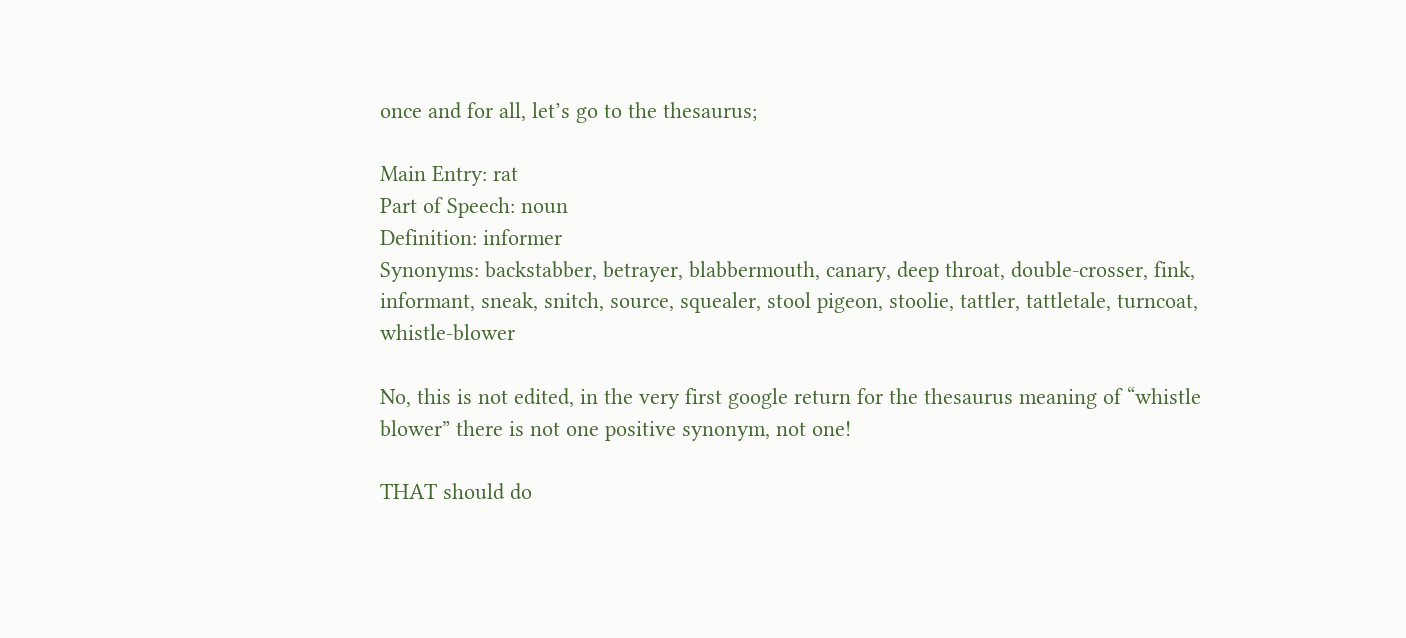once and for all, let’s go to the thesaurus;

Main Entry: rat
Part of Speech: noun
Definition: informer
Synonyms: backstabber, betrayer, blabbermouth, canary, deep throat, double-crosser, fink, informant, sneak, snitch, source, squealer, stool pigeon, stoolie, tattler, tattletale, turncoat, whistle-blower

No, this is not edited, in the very first google return for the thesaurus meaning of “whistle blower” there is not one positive synonym, not one!

THAT should do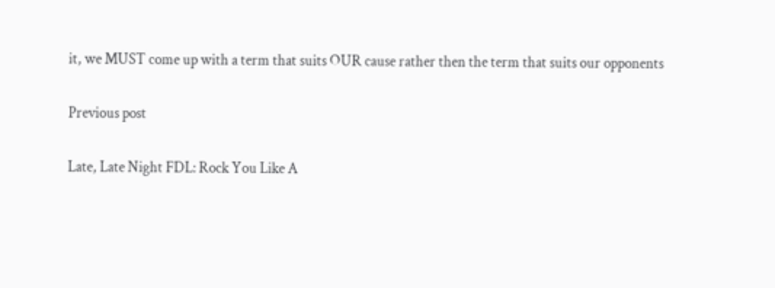it, we MUST come up with a term that suits OUR cause rather then the term that suits our opponents

Previous post

Late, Late Night FDL: Rock You Like A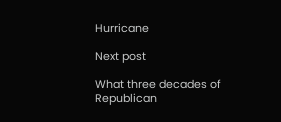Hurricane

Next post

What three decades of Republican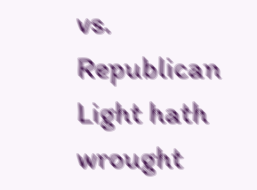vs. Republican Light hath wrought